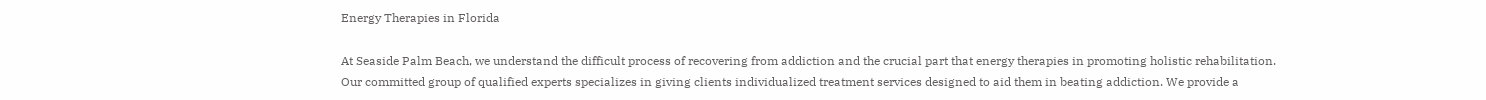Energy Therapies in Florida

At Seaside Palm Beach, we understand the difficult process of recovering from addiction and the crucial part that energy therapies in promoting holistic rehabilitation. Our committed group of qualified experts specializes in giving clients individualized treatment services designed to aid them in beating addiction. We provide a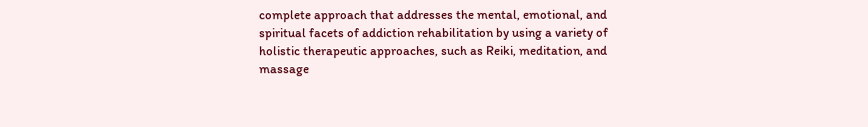complete approach that addresses the mental, emotional, and spiritual facets of addiction rehabilitation by using a variety of holistic therapeutic approaches, such as Reiki, meditation, and massage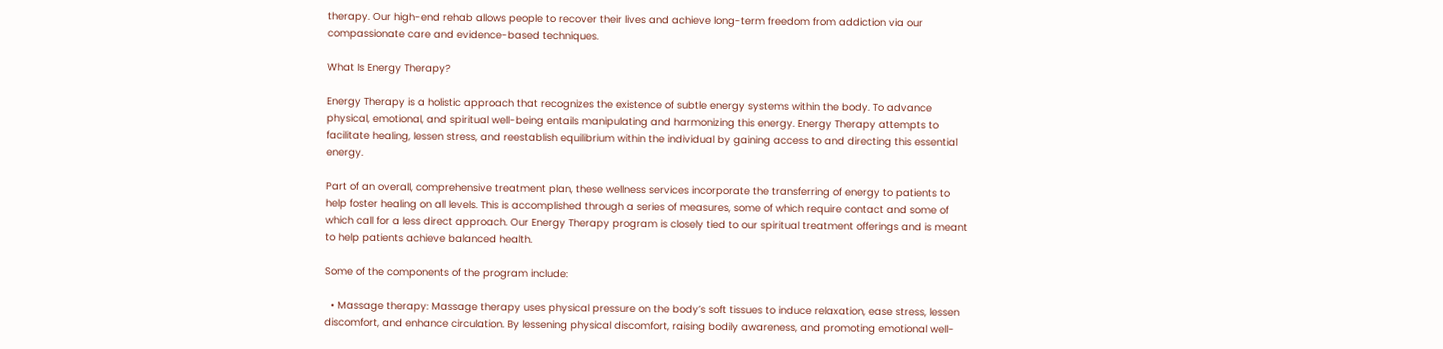therapy. Our high-end rehab allows people to recover their lives and achieve long-term freedom from addiction via our compassionate care and evidence-based techniques.

What Is Energy Therapy?

Energy Therapy is a holistic approach that recognizes the existence of subtle energy systems within the body. To advance physical, emotional, and spiritual well-being entails manipulating and harmonizing this energy. Energy Therapy attempts to facilitate healing, lessen stress, and reestablish equilibrium within the individual by gaining access to and directing this essential energy.

Part of an overall, comprehensive treatment plan, these wellness services incorporate the transferring of energy to patients to help foster healing on all levels. This is accomplished through a series of measures, some of which require contact and some of which call for a less direct approach. Our Energy Therapy program is closely tied to our spiritual treatment offerings and is meant to help patients achieve balanced health.

Some of the components of the program include:

  • Massage therapy: Massage therapy uses physical pressure on the body’s soft tissues to induce relaxation, ease stress, lessen discomfort, and enhance circulation. By lessening physical discomfort, raising bodily awareness, and promoting emotional well-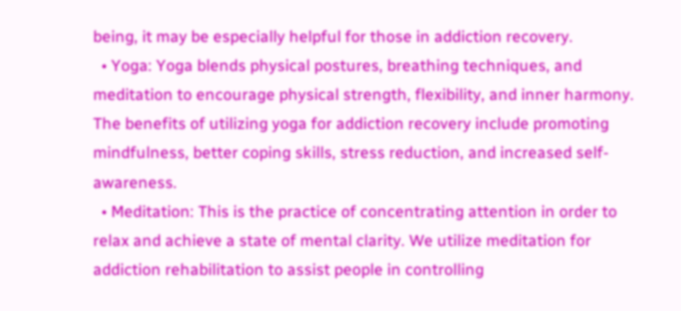being, it may be especially helpful for those in addiction recovery.
  • Yoga: Yoga blends physical postures, breathing techniques, and meditation to encourage physical strength, flexibility, and inner harmony. The benefits of utilizing yoga for addiction recovery include promoting mindfulness, better coping skills, stress reduction, and increased self-awareness.
  • Meditation: This is the practice of concentrating attention in order to relax and achieve a state of mental clarity. We utilize meditation for addiction rehabilitation to assist people in controlling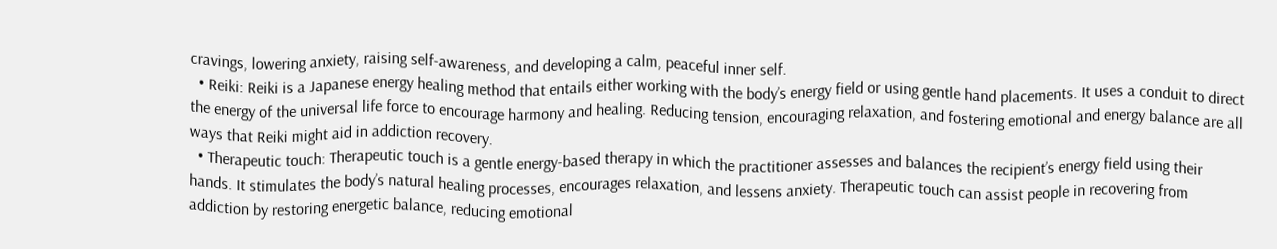cravings, lowering anxiety, raising self-awareness, and developing a calm, peaceful inner self.
  • Reiki: Reiki is a Japanese energy healing method that entails either working with the body’s energy field or using gentle hand placements. It uses a conduit to direct the energy of the universal life force to encourage harmony and healing. Reducing tension, encouraging relaxation, and fostering emotional and energy balance are all ways that Reiki might aid in addiction recovery.
  • Therapeutic touch: Therapeutic touch is a gentle energy-based therapy in which the practitioner assesses and balances the recipient’s energy field using their hands. It stimulates the body’s natural healing processes, encourages relaxation, and lessens anxiety. Therapeutic touch can assist people in recovering from addiction by restoring energetic balance, reducing emotional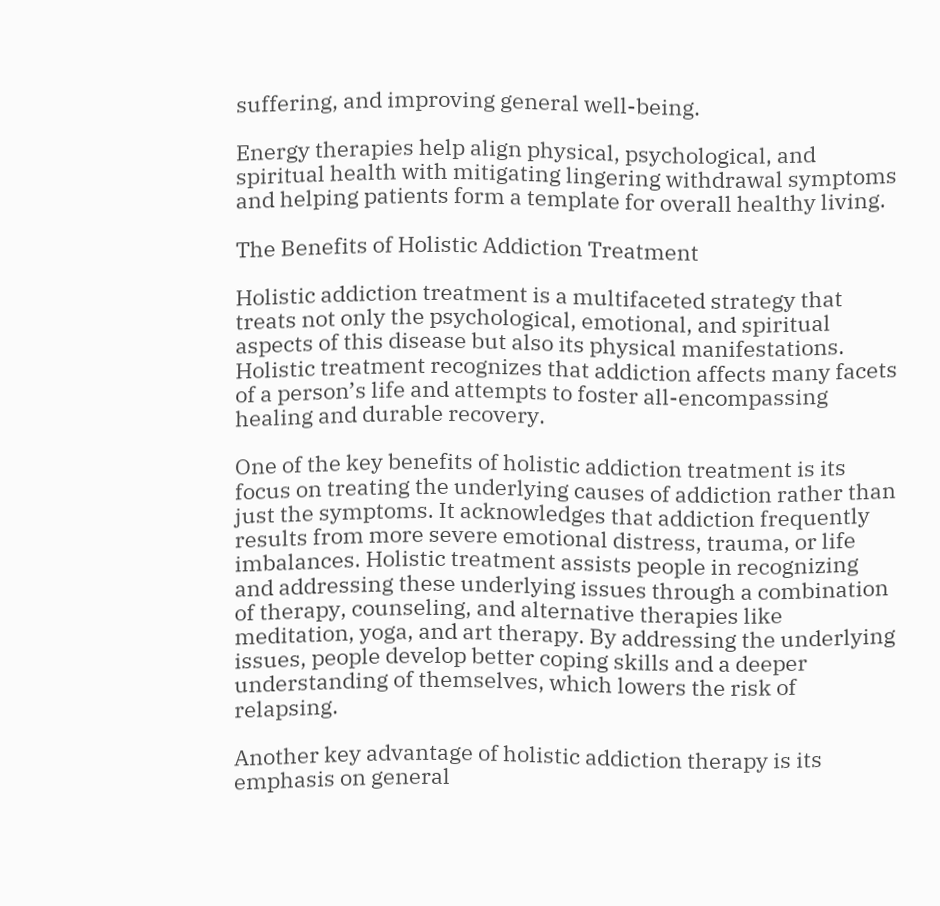suffering, and improving general well-being.

Energy therapies help align physical, psychological, and spiritual health with mitigating lingering withdrawal symptoms and helping patients form a template for overall healthy living.

The Benefits of Holistic Addiction Treatment

Holistic addiction treatment is a multifaceted strategy that treats not only the psychological, emotional, and spiritual aspects of this disease but also its physical manifestations. Holistic treatment recognizes that addiction affects many facets of a person’s life and attempts to foster all-encompassing healing and durable recovery.

One of the key benefits of holistic addiction treatment is its focus on treating the underlying causes of addiction rather than just the symptoms. It acknowledges that addiction frequently results from more severe emotional distress, trauma, or life imbalances. Holistic treatment assists people in recognizing and addressing these underlying issues through a combination of therapy, counseling, and alternative therapies like meditation, yoga, and art therapy. By addressing the underlying issues, people develop better coping skills and a deeper understanding of themselves, which lowers the risk of relapsing.

Another key advantage of holistic addiction therapy is its emphasis on general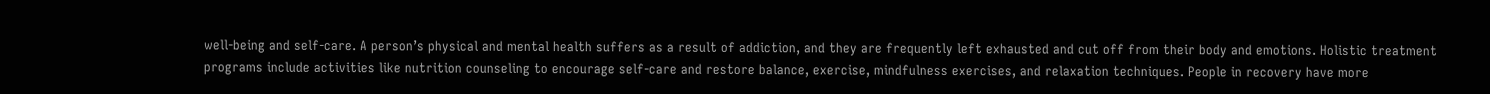well-being and self-care. A person’s physical and mental health suffers as a result of addiction, and they are frequently left exhausted and cut off from their body and emotions. Holistic treatment programs include activities like nutrition counseling to encourage self-care and restore balance, exercise, mindfulness exercises, and relaxation techniques. People in recovery have more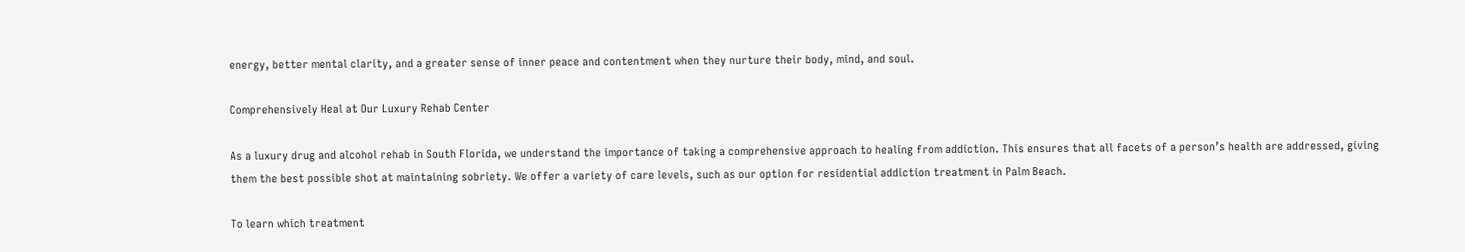energy, better mental clarity, and a greater sense of inner peace and contentment when they nurture their body, mind, and soul.

Comprehensively Heal at Our Luxury Rehab Center

As a luxury drug and alcohol rehab in South Florida, we understand the importance of taking a comprehensive approach to healing from addiction. This ensures that all facets of a person’s health are addressed, giving them the best possible shot at maintaining sobriety. We offer a variety of care levels, such as our option for residential addiction treatment in Palm Beach.

To learn which treatment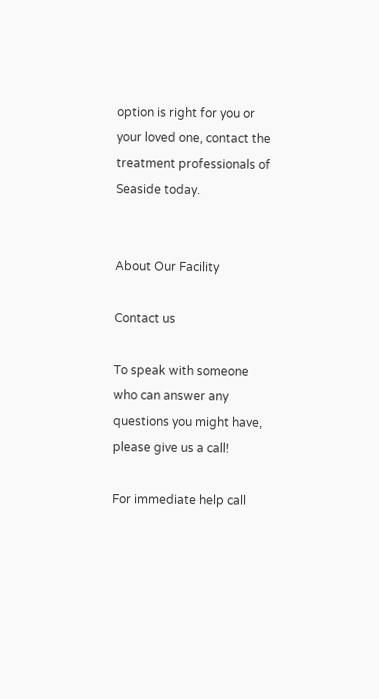option is right for you or your loved one, contact the treatment professionals of Seaside today.


About Our Facility

Contact us

To speak with someone who can answer any questions you might have, please give us a call!

For immediate help call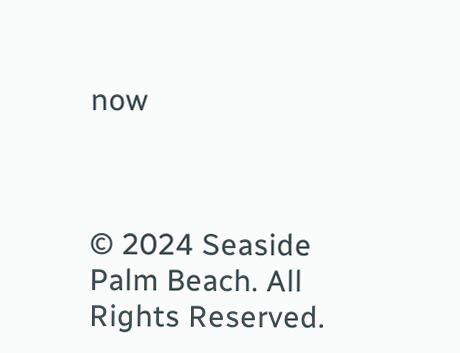now



© 2024 Seaside Palm Beach. All Rights Reserved.